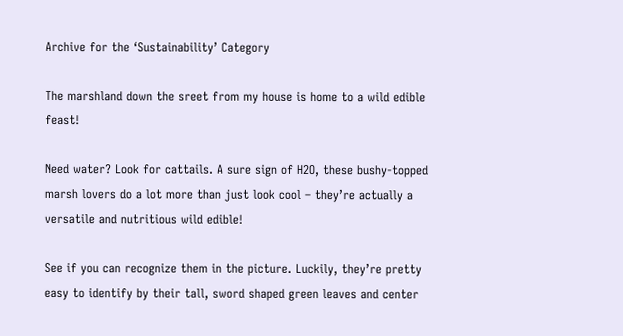Archive for the ‘Sustainability’ Category

The marshland down the sreet from my house is home to a wild edible feast!

Need water? Look for cattails. A sure sign of H2O, these bushy-topped marsh lovers do a lot more than just look cool – they’re actually a versatile and nutritious wild edible!

See if you can recognize them in the picture. Luckily, they’re pretty easy to identify by their tall, sword shaped green leaves and center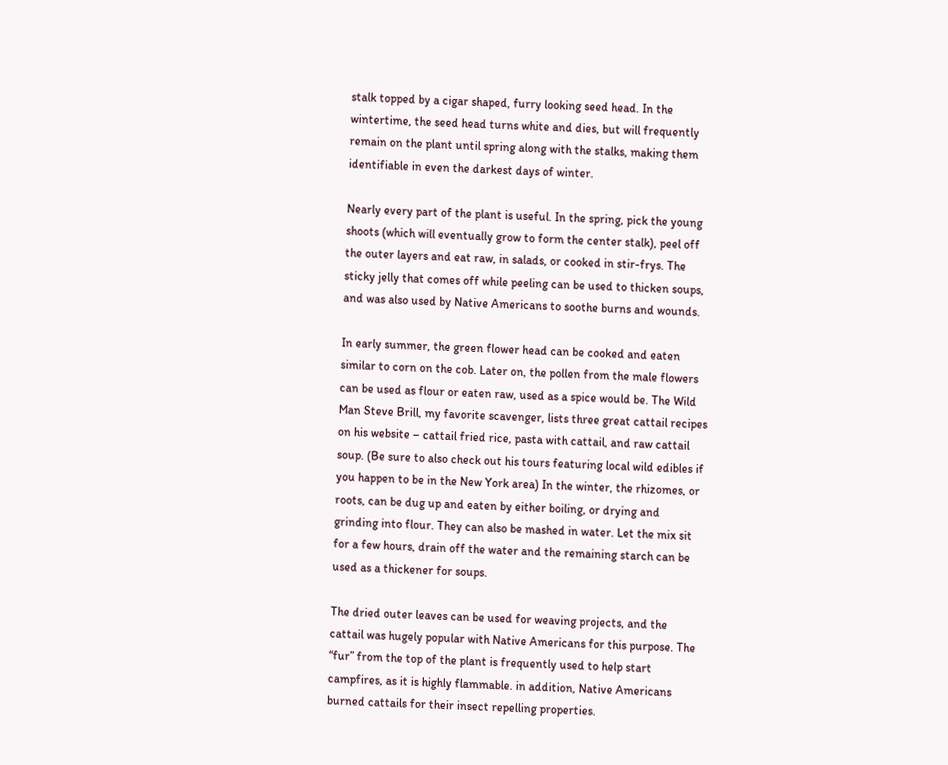stalk topped by a cigar shaped, furry looking seed head. In the wintertime, the seed head turns white and dies, but will frequently remain on the plant until spring along with the stalks, making them identifiable in even the darkest days of winter.

Nearly every part of the plant is useful. In the spring, pick the young shoots (which will eventually grow to form the center stalk), peel off the outer layers and eat raw, in salads, or cooked in stir-frys. The sticky jelly that comes off while peeling can be used to thicken soups, and was also used by Native Americans to soothe burns and wounds.

In early summer, the green flower head can be cooked and eaten similar to corn on the cob. Later on, the pollen from the male flowers can be used as flour or eaten raw, used as a spice would be. The Wild Man Steve Brill, my favorite scavenger, lists three great cattail recipes on his website – cattail fried rice, pasta with cattail, and raw cattail soup. (Be sure to also check out his tours featuring local wild edibles if you happen to be in the New York area) In the winter, the rhizomes, or roots, can be dug up and eaten by either boiling, or drying and grinding into flour. They can also be mashed in water. Let the mix sit for a few hours, drain off the water and the remaining starch can be used as a thickener for soups.

The dried outer leaves can be used for weaving projects, and the cattail was hugely popular with Native Americans for this purpose. The “fur” from the top of the plant is frequently used to help start campfires, as it is highly flammable. in addition, Native Americans burned cattails for their insect repelling properties.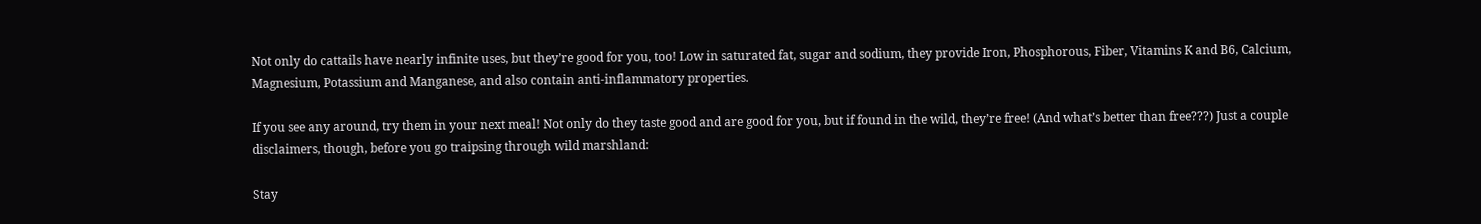Not only do cattails have nearly infinite uses, but they’re good for you, too! Low in saturated fat, sugar and sodium, they provide Iron, Phosphorous, Fiber, Vitamins K and B6, Calcium, Magnesium, Potassium and Manganese, and also contain anti-inflammatory properties.

If you see any around, try them in your next meal! Not only do they taste good and are good for you, but if found in the wild, they’re free! (And what’s better than free???) Just a couple disclaimers, though, before you go traipsing through wild marshland:

Stay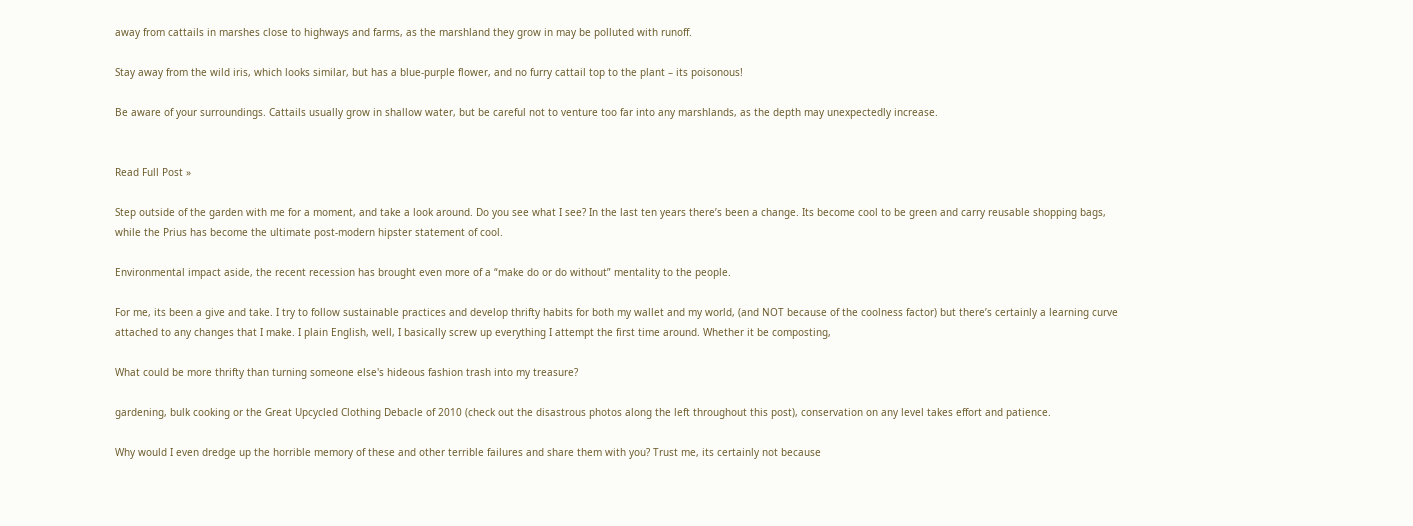away from cattails in marshes close to highways and farms, as the marshland they grow in may be polluted with runoff.

Stay away from the wild iris, which looks similar, but has a blue-purple flower, and no furry cattail top to the plant – its poisonous!

Be aware of your surroundings. Cattails usually grow in shallow water, but be careful not to venture too far into any marshlands, as the depth may unexpectedly increase.


Read Full Post »

Step outside of the garden with me for a moment, and take a look around. Do you see what I see? In the last ten years there’s been a change. Its become cool to be green and carry reusable shopping bags, while the Prius has become the ultimate post-modern hipster statement of cool.

Environmental impact aside, the recent recession has brought even more of a “make do or do without” mentality to the people.

For me, its been a give and take. I try to follow sustainable practices and develop thrifty habits for both my wallet and my world, (and NOT because of the coolness factor) but there’s certainly a learning curve attached to any changes that I make. I plain English, well, I basically screw up everything I attempt the first time around. Whether it be composting,

What could be more thrifty than turning someone else's hideous fashion trash into my treasure?

gardening, bulk cooking or the Great Upcycled Clothing Debacle of 2010 (check out the disastrous photos along the left throughout this post), conservation on any level takes effort and patience.

Why would I even dredge up the horrible memory of these and other terrible failures and share them with you? Trust me, its certainly not because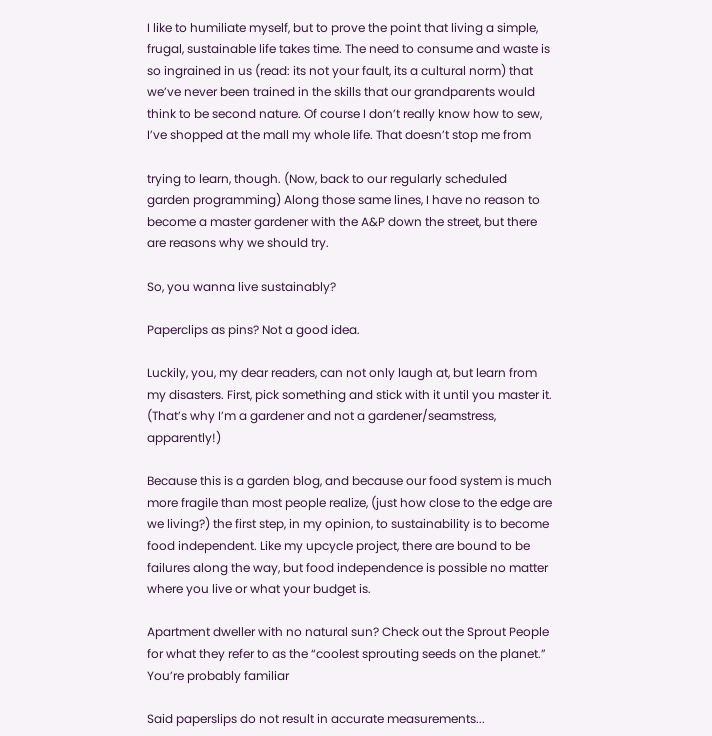I like to humiliate myself, but to prove the point that living a simple, frugal, sustainable life takes time. The need to consume and waste is so ingrained in us (read: its not your fault, its a cultural norm) that we’ve never been trained in the skills that our grandparents would think to be second nature. Of course I don’t really know how to sew, I’ve shopped at the mall my whole life. That doesn’t stop me from

trying to learn, though. (Now, back to our regularly scheduled garden programming) Along those same lines, I have no reason to become a master gardener with the A&P down the street, but there are reasons why we should try.

So, you wanna live sustainably?

Paperclips as pins? Not a good idea.

Luckily, you, my dear readers, can not only laugh at, but learn from my disasters. First, pick something and stick with it until you master it. (That’s why I’m a gardener and not a gardener/seamstress, apparently!)

Because this is a garden blog, and because our food system is much more fragile than most people realize, (just how close to the edge are we living?) the first step, in my opinion, to sustainability is to become food independent. Like my upcycle project, there are bound to be failures along the way, but food independence is possible no matter where you live or what your budget is.

Apartment dweller with no natural sun? Check out the Sprout People for what they refer to as the “coolest sprouting seeds on the planet.” You’re probably familiar

Said paperslips do not result in accurate measurements...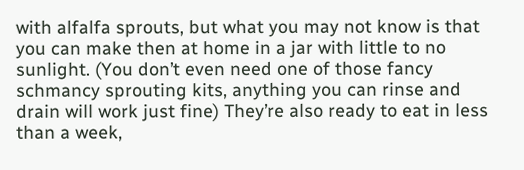with alfalfa sprouts, but what you may not know is that you can make then at home in a jar with little to no sunlight. (You don’t even need one of those fancy schmancy sprouting kits, anything you can rinse and drain will work just fine) They’re also ready to eat in less than a week,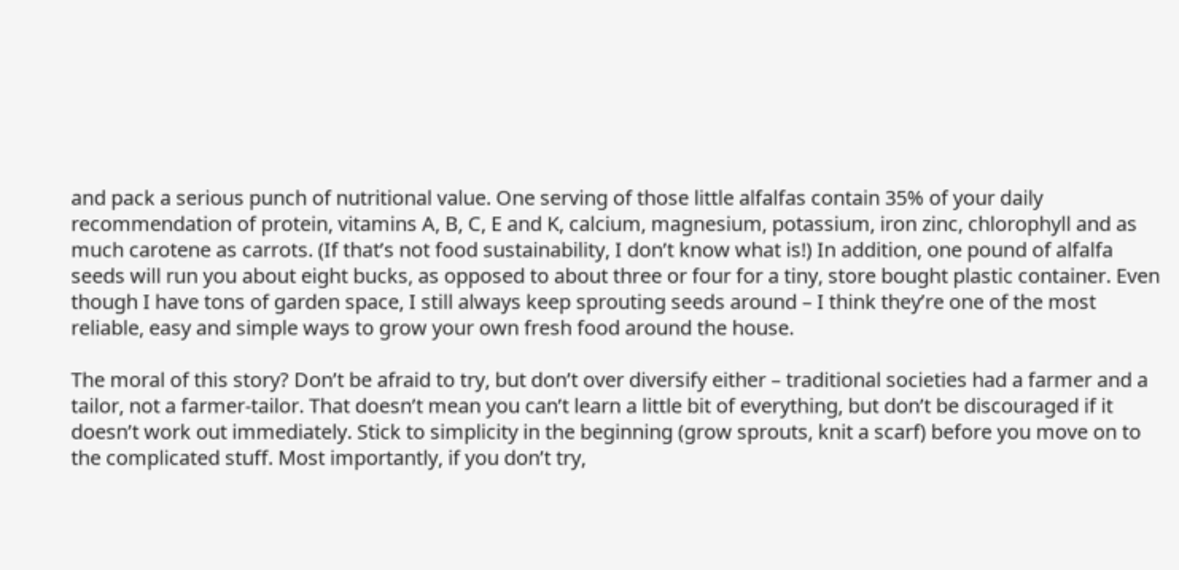and pack a serious punch of nutritional value. One serving of those little alfalfas contain 35% of your daily recommendation of protein, vitamins A, B, C, E and K, calcium, magnesium, potassium, iron zinc, chlorophyll and as much carotene as carrots. (If that’s not food sustainability, I don’t know what is!) In addition, one pound of alfalfa seeds will run you about eight bucks, as opposed to about three or four for a tiny, store bought plastic container. Even though I have tons of garden space, I still always keep sprouting seeds around – I think they’re one of the most reliable, easy and simple ways to grow your own fresh food around the house.

The moral of this story? Don’t be afraid to try, but don’t over diversify either – traditional societies had a farmer and a tailor, not a farmer-tailor. That doesn’t mean you can’t learn a little bit of everything, but don’t be discouraged if it doesn’t work out immediately. Stick to simplicity in the beginning (grow sprouts, knit a scarf) before you move on to the complicated stuff. Most importantly, if you don’t try,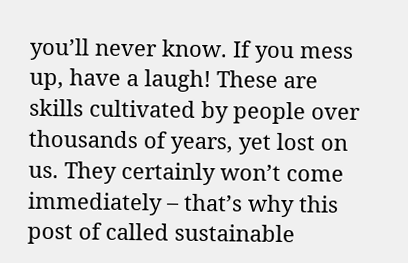you’ll never know. If you mess up, have a laugh! These are skills cultivated by people over thousands of years, yet lost on us. They certainly won’t come immediately – that’s why this post of called sustainable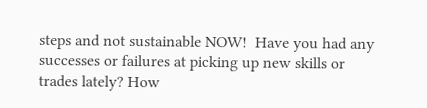steps and not sustainable NOW!  Have you had any successes or failures at picking up new skills or trades lately? How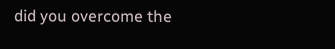did you overcome the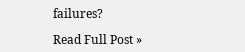failures?

Read Full Post »